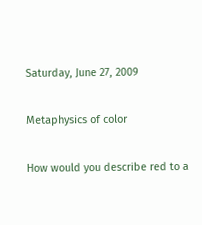Saturday, June 27, 2009

Metaphysics of color

How would you describe red to a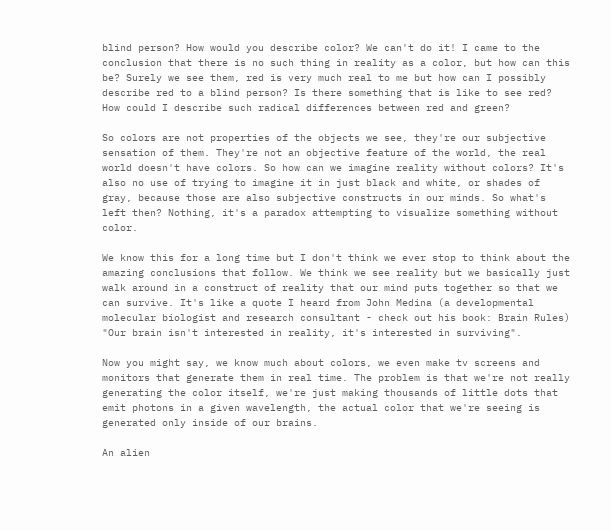blind person? How would you describe color? We can't do it! I came to the conclusion that there is no such thing in reality as a color, but how can this be? Surely we see them, red is very much real to me but how can I possibly describe red to a blind person? Is there something that is like to see red? How could I describe such radical differences between red and green?

So colors are not properties of the objects we see, they're our subjective sensation of them. They're not an objective feature of the world, the real world doesn't have colors. So how can we imagine reality without colors? It's also no use of trying to imagine it in just black and white, or shades of gray, because those are also subjective constructs in our minds. So what's left then? Nothing, it's a paradox attempting to visualize something without color.

We know this for a long time but I don't think we ever stop to think about the amazing conclusions that follow. We think we see reality but we basically just walk around in a construct of reality that our mind puts together so that we can survive. It's like a quote I heard from John Medina (a developmental molecular biologist and research consultant - check out his book: Brain Rules) "Our brain isn't interested in reality, it's interested in surviving".

Now you might say, we know much about colors, we even make tv screens and monitors that generate them in real time. The problem is that we're not really generating the color itself, we're just making thousands of little dots that emit photons in a given wavelength, the actual color that we're seeing is generated only inside of our brains.

An alien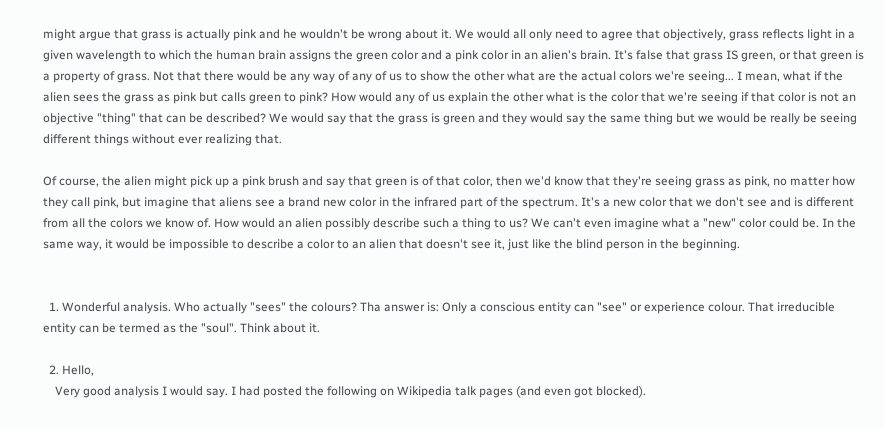might argue that grass is actually pink and he wouldn't be wrong about it. We would all only need to agree that objectively, grass reflects light in a given wavelength to which the human brain assigns the green color and a pink color in an alien's brain. It's false that grass IS green, or that green is a property of grass. Not that there would be any way of any of us to show the other what are the actual colors we're seeing... I mean, what if the alien sees the grass as pink but calls green to pink? How would any of us explain the other what is the color that we're seeing if that color is not an objective "thing" that can be described? We would say that the grass is green and they would say the same thing but we would be really be seeing different things without ever realizing that.

Of course, the alien might pick up a pink brush and say that green is of that color, then we'd know that they're seeing grass as pink, no matter how they call pink, but imagine that aliens see a brand new color in the infrared part of the spectrum. It's a new color that we don't see and is different from all the colors we know of. How would an alien possibly describe such a thing to us? We can't even imagine what a "new" color could be. In the same way, it would be impossible to describe a color to an alien that doesn't see it, just like the blind person in the beginning.


  1. Wonderful analysis. Who actually "sees" the colours? Tha answer is: Only a conscious entity can "see" or experience colour. That irreducible entity can be termed as the "soul". Think about it.

  2. Hello,
    Very good analysis I would say. I had posted the following on Wikipedia talk pages (and even got blocked).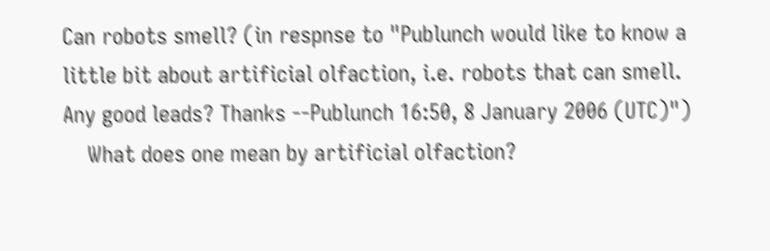Can robots smell? (in respnse to "Publunch would like to know a little bit about artificial olfaction, i.e. robots that can smell. Any good leads? Thanks --Publunch 16:50, 8 January 2006 (UTC)")
    What does one mean by artificial olfaction?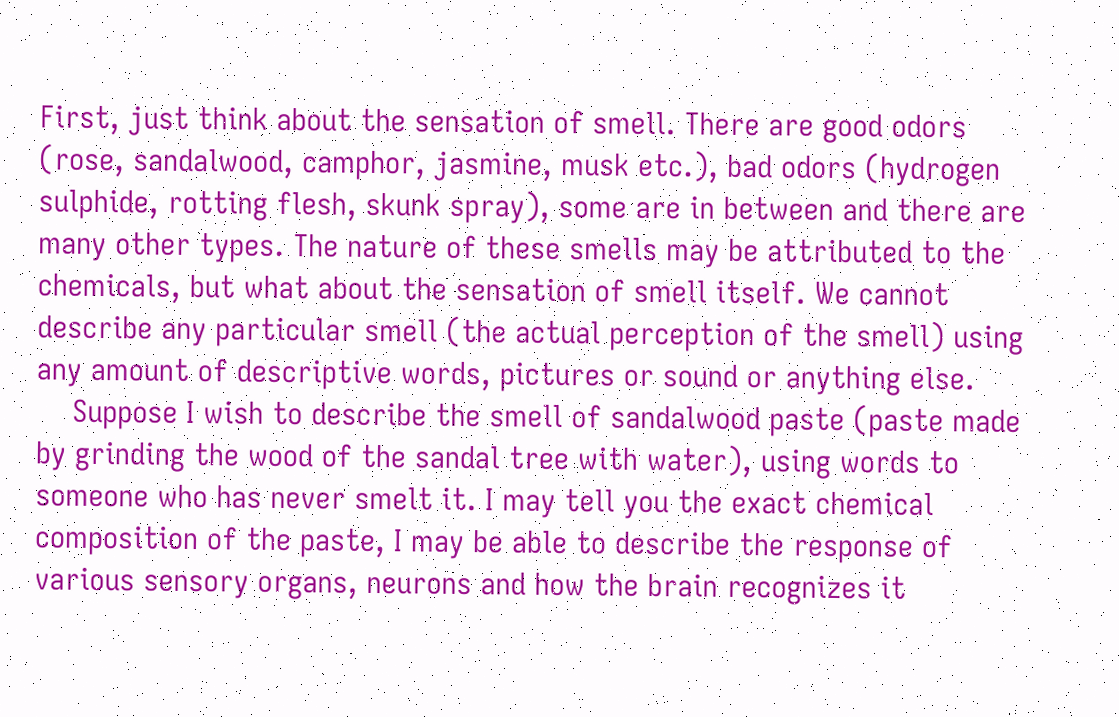First, just think about the sensation of smell. There are good odors (rose, sandalwood, camphor, jasmine, musk etc.), bad odors (hydrogen sulphide, rotting flesh, skunk spray), some are in between and there are many other types. The nature of these smells may be attributed to the chemicals, but what about the sensation of smell itself. We cannot describe any particular smell (the actual perception of the smell) using any amount of descriptive words, pictures or sound or anything else.
    Suppose I wish to describe the smell of sandalwood paste (paste made by grinding the wood of the sandal tree with water), using words to someone who has never smelt it. I may tell you the exact chemical composition of the paste, I may be able to describe the response of various sensory organs, neurons and how the brain recognizes it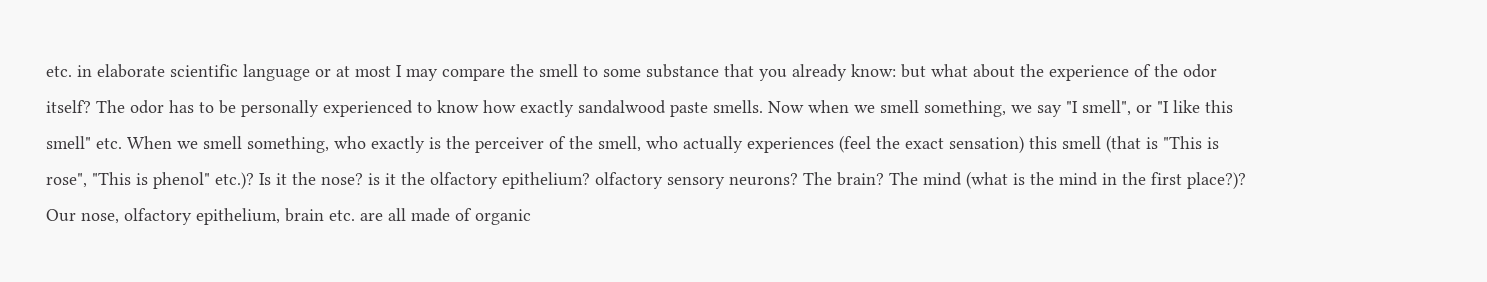etc. in elaborate scientific language or at most I may compare the smell to some substance that you already know: but what about the experience of the odor itself? The odor has to be personally experienced to know how exactly sandalwood paste smells. Now when we smell something, we say "I smell", or "I like this smell" etc. When we smell something, who exactly is the perceiver of the smell, who actually experiences (feel the exact sensation) this smell (that is "This is rose", "This is phenol" etc.)? Is it the nose? is it the olfactory epithelium? olfactory sensory neurons? The brain? The mind (what is the mind in the first place?)? Our nose, olfactory epithelium, brain etc. are all made of organic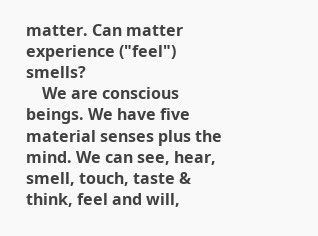matter. Can matter experience ("feel") smells?
    We are conscious beings. We have five material senses plus the mind. We can see, hear, smell, touch, taste & think, feel and will,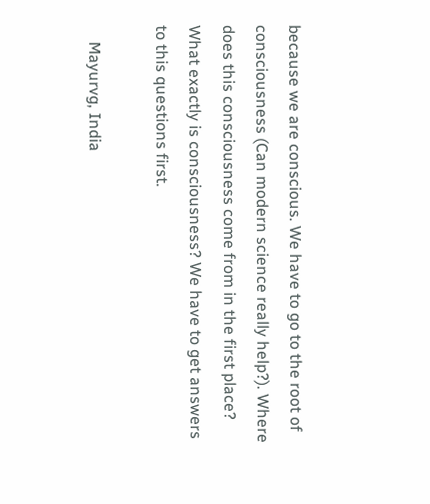because we are conscious. We have to go to the root of consciousness (Can modern science really help?). Where does this consciousness come from in the first place? What exactly is consciousness? We have to get answers to this questions first.

    Mayurvg, India